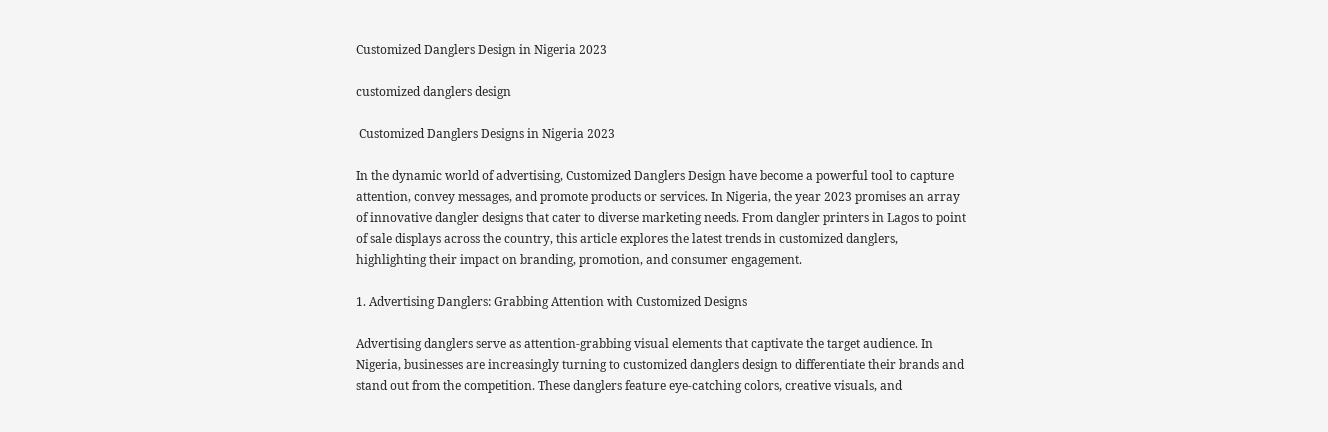Customized Danglers Design in Nigeria 2023

customized danglers design

 Customized Danglers Designs in Nigeria 2023

In the dynamic world of advertising, Customized Danglers Design have become a powerful tool to capture attention, convey messages, and promote products or services. In Nigeria, the year 2023 promises an array of innovative dangler designs that cater to diverse marketing needs. From dangler printers in Lagos to point of sale displays across the country, this article explores the latest trends in customized danglers, highlighting their impact on branding, promotion, and consumer engagement.

1. Advertising Danglers: Grabbing Attention with Customized Designs

Advertising danglers serve as attention-grabbing visual elements that captivate the target audience. In Nigeria, businesses are increasingly turning to customized danglers design to differentiate their brands and stand out from the competition. These danglers feature eye-catching colors, creative visuals, and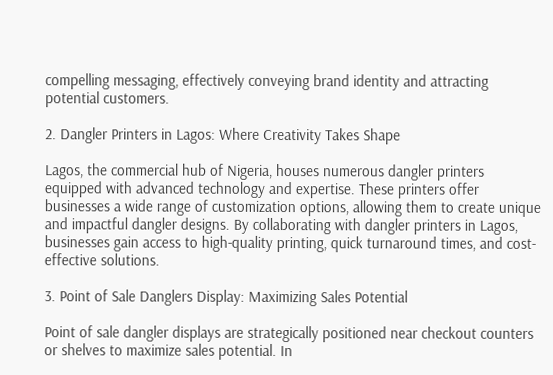compelling messaging, effectively conveying brand identity and attracting potential customers.

2. Dangler Printers in Lagos: Where Creativity Takes Shape

Lagos, the commercial hub of Nigeria, houses numerous dangler printers equipped with advanced technology and expertise. These printers offer businesses a wide range of customization options, allowing them to create unique and impactful dangler designs. By collaborating with dangler printers in Lagos, businesses gain access to high-quality printing, quick turnaround times, and cost-effective solutions.

3. Point of Sale Danglers Display: Maximizing Sales Potential

Point of sale dangler displays are strategically positioned near checkout counters or shelves to maximize sales potential. In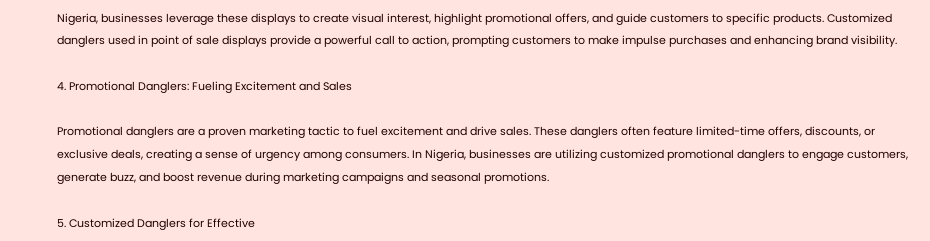Nigeria, businesses leverage these displays to create visual interest, highlight promotional offers, and guide customers to specific products. Customized danglers used in point of sale displays provide a powerful call to action, prompting customers to make impulse purchases and enhancing brand visibility.

4. Promotional Danglers: Fueling Excitement and Sales

Promotional danglers are a proven marketing tactic to fuel excitement and drive sales. These danglers often feature limited-time offers, discounts, or exclusive deals, creating a sense of urgency among consumers. In Nigeria, businesses are utilizing customized promotional danglers to engage customers, generate buzz, and boost revenue during marketing campaigns and seasonal promotions.

5. Customized Danglers for Effective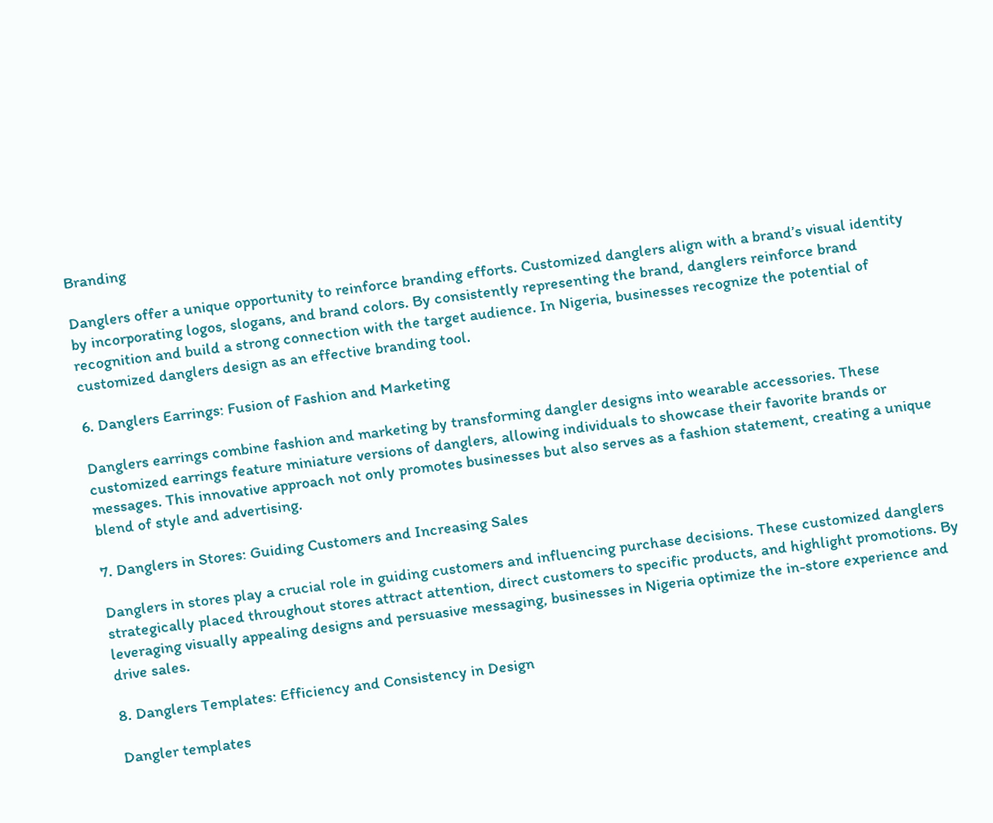Branding

Danglers offer a unique opportunity to reinforce branding efforts. Customized danglers align with a brand’s visual identity by incorporating logos, slogans, and brand colors. By consistently representing the brand, danglers reinforce brand recognition and build a strong connection with the target audience. In Nigeria, businesses recognize the potential of customized danglers design as an effective branding tool.

6. Danglers Earrings: Fusion of Fashion and Marketing

Danglers earrings combine fashion and marketing by transforming dangler designs into wearable accessories. These customized earrings feature miniature versions of danglers, allowing individuals to showcase their favorite brands or messages. This innovative approach not only promotes businesses but also serves as a fashion statement, creating a unique blend of style and advertising.

7. Danglers in Stores: Guiding Customers and Increasing Sales

Danglers in stores play a crucial role in guiding customers and influencing purchase decisions. These customized danglers strategically placed throughout stores attract attention, direct customers to specific products, and highlight promotions. By leveraging visually appealing designs and persuasive messaging, businesses in Nigeria optimize the in-store experience and drive sales.

8. Danglers Templates: Efficiency and Consistency in Design

Dangler templates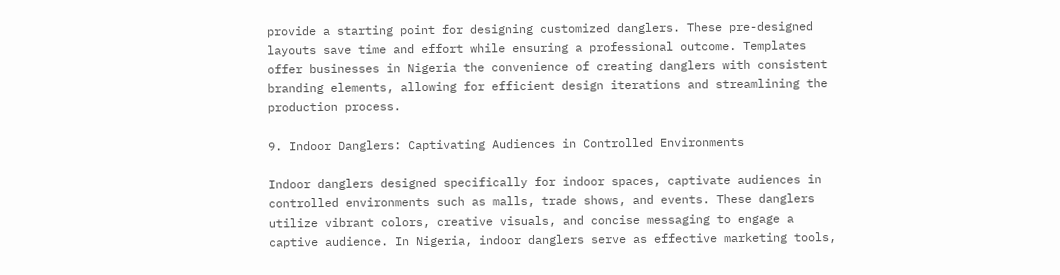provide a starting point for designing customized danglers. These pre-designed layouts save time and effort while ensuring a professional outcome. Templates offer businesses in Nigeria the convenience of creating danglers with consistent branding elements, allowing for efficient design iterations and streamlining the production process.

9. Indoor Danglers: Captivating Audiences in Controlled Environments

Indoor danglers designed specifically for indoor spaces, captivate audiences in controlled environments such as malls, trade shows, and events. These danglers utilize vibrant colors, creative visuals, and concise messaging to engage a captive audience. In Nigeria, indoor danglers serve as effective marketing tools,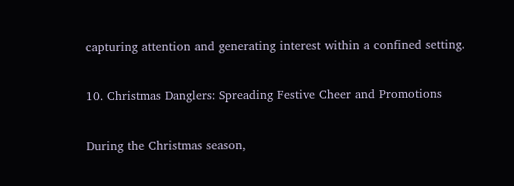capturing attention and generating interest within a confined setting.

10. Christmas Danglers: Spreading Festive Cheer and Promotions

During the Christmas season,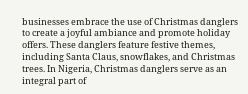businesses embrace the use of Christmas danglers to create a joyful ambiance and promote holiday offers. These danglers feature festive themes, including Santa Claus, snowflakes, and Christmas trees. In Nigeria, Christmas danglers serve as an integral part of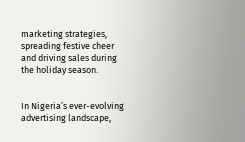marketing strategies, spreading festive cheer and driving sales during the holiday season.


In Nigeria’s ever-evolving advertising landscape,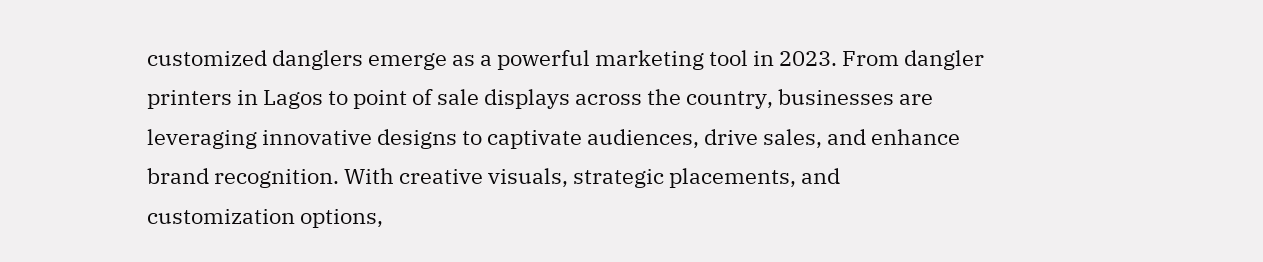customized danglers emerge as a powerful marketing tool in 2023. From dangler printers in Lagos to point of sale displays across the country, businesses are leveraging innovative designs to captivate audiences, drive sales, and enhance brand recognition. With creative visuals, strategic placements, and customization options,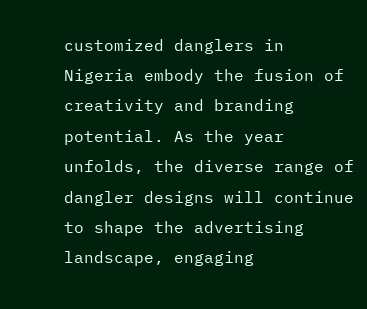customized danglers in Nigeria embody the fusion of creativity and branding potential. As the year unfolds, the diverse range of dangler designs will continue to shape the advertising landscape, engaging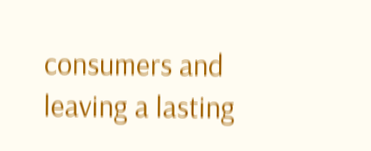consumers and leaving a lasting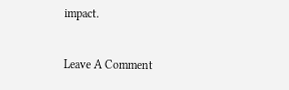impact.

Leave A Comment